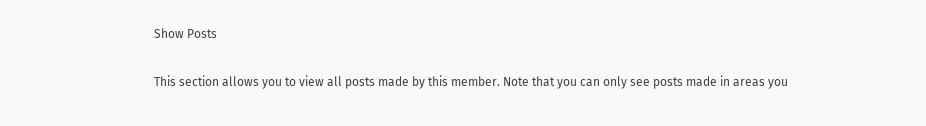Show Posts

This section allows you to view all posts made by this member. Note that you can only see posts made in areas you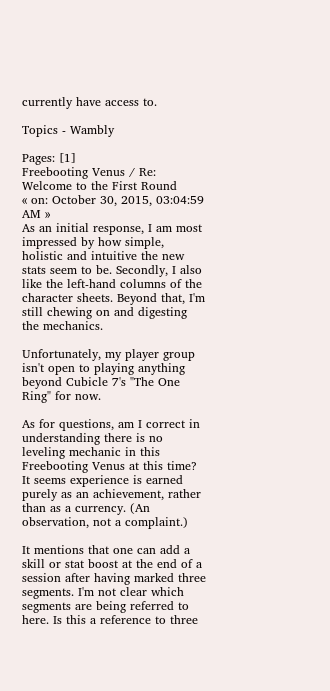currently have access to.

Topics - Wambly

Pages: [1]
Freebooting Venus / Re: Welcome to the First Round
« on: October 30, 2015, 03:04:59 AM »
As an initial response, I am most impressed by how simple, holistic and intuitive the new stats seem to be. Secondly, I also like the left-hand columns of the character sheets. Beyond that, I'm still chewing on and digesting the mechanics.

Unfortunately, my player group isn't open to playing anything beyond Cubicle 7's "The One Ring" for now.

As for questions, am I correct in understanding there is no leveling mechanic in this Freebooting Venus at this time? It seems experience is earned purely as an achievement, rather than as a currency. (An observation, not a complaint.)

It mentions that one can add a skill or stat boost at the end of a session after having marked three segments. I'm not clear which segments are being referred to here. Is this a reference to three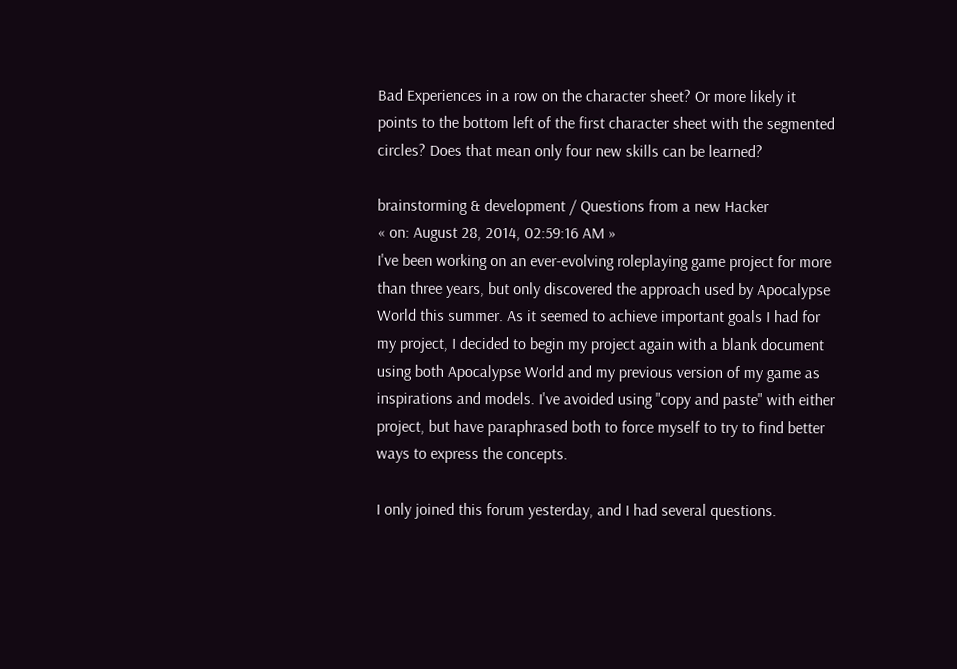Bad Experiences in a row on the character sheet? Or more likely it points to the bottom left of the first character sheet with the segmented circles? Does that mean only four new skills can be learned?

brainstorming & development / Questions from a new Hacker
« on: August 28, 2014, 02:59:16 AM »
I've been working on an ever-evolving roleplaying game project for more than three years, but only discovered the approach used by Apocalypse World this summer. As it seemed to achieve important goals I had for my project, I decided to begin my project again with a blank document using both Apocalypse World and my previous version of my game as inspirations and models. I've avoided using "copy and paste" with either project, but have paraphrased both to force myself to try to find better ways to express the concepts.

I only joined this forum yesterday, and I had several questions.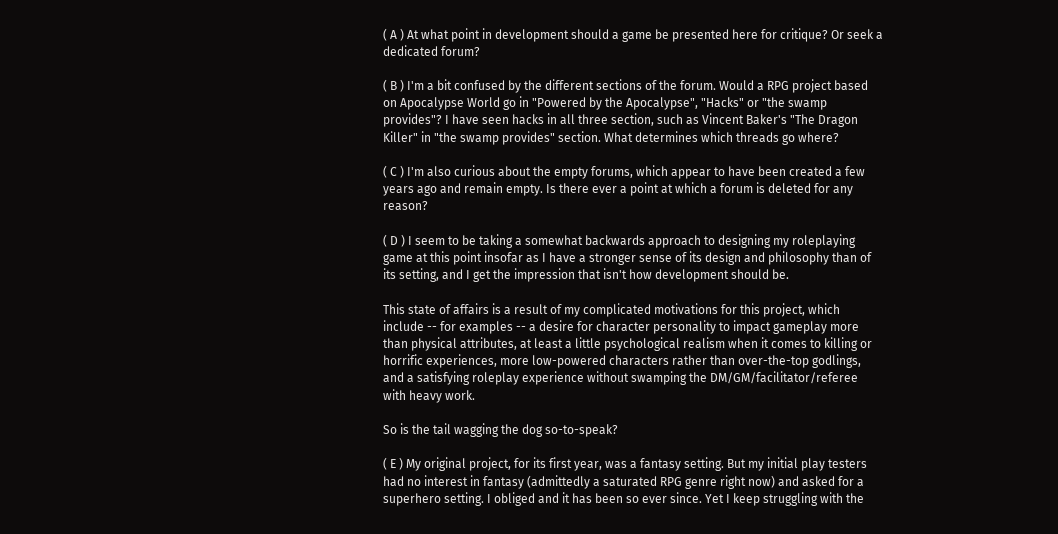( A ) At what point in development should a game be presented here for critique? Or seek a dedicated forum?

( B ) I'm a bit confused by the different sections of the forum. Would a RPG project based on Apocalypse World go in "Powered by the Apocalypse", "Hacks" or "the swamp provides"? I have seen hacks in all three section, such as Vincent Baker's "The Dragon Killer" in "the swamp provides" section. What determines which threads go where?

( C ) I'm also curious about the empty forums, which appear to have been created a few years ago and remain empty. Is there ever a point at which a forum is deleted for any reason?

( D ) I seem to be taking a somewhat backwards approach to designing my roleplaying game at this point insofar as I have a stronger sense of its design and philosophy than of its setting, and I get the impression that isn't how development should be.

This state of affairs is a result of my complicated motivations for this project, which include -- for examples -- a desire for character personality to impact gameplay more than physical attributes, at least a little psychological realism when it comes to killing or horrific experiences, more low-powered characters rather than over-the-top godlings, and a satisfying roleplay experience without swamping the DM/GM/facilitator/referee with heavy work.

So is the tail wagging the dog so-to-speak?

( E ) My original project, for its first year, was a fantasy setting. But my initial play testers had no interest in fantasy (admittedly a saturated RPG genre right now) and asked for a superhero setting. I obliged and it has been so ever since. Yet I keep struggling with the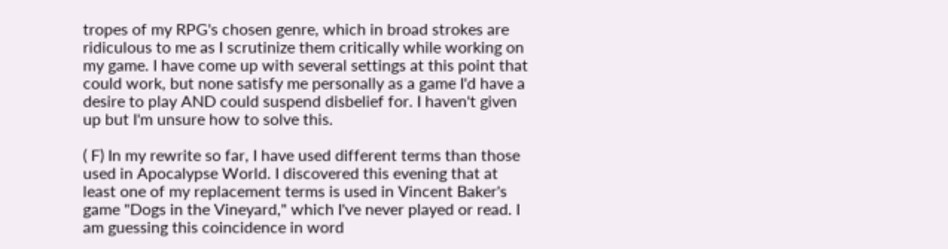tropes of my RPG's chosen genre, which in broad strokes are ridiculous to me as I scrutinize them critically while working on my game. I have come up with several settings at this point that could work, but none satisfy me personally as a game I'd have a desire to play AND could suspend disbelief for. I haven't given up but I'm unsure how to solve this.

( F) In my rewrite so far, I have used different terms than those used in Apocalypse World. I discovered this evening that at least one of my replacement terms is used in Vincent Baker's game "Dogs in the Vineyard," which I've never played or read. I am guessing this coincidence in word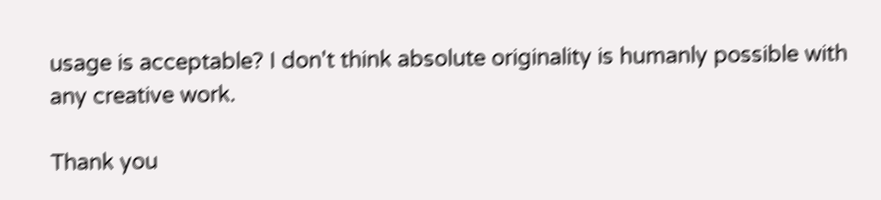usage is acceptable? I don't think absolute originality is humanly possible with any creative work.

Thank you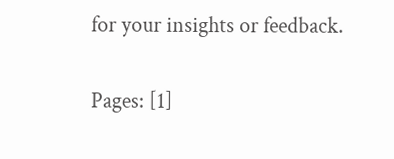for your insights or feedback.

Pages: [1]